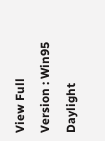View Full Version : Win95 Daylight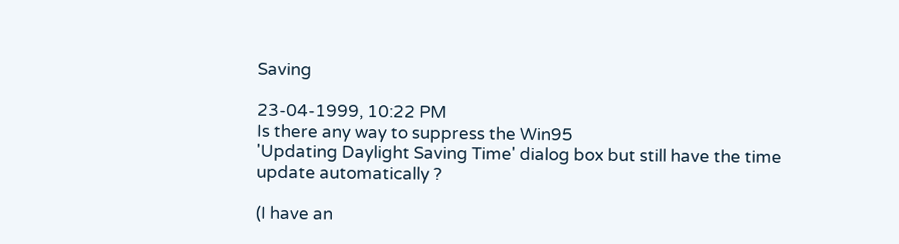Saving

23-04-1999, 10:22 PM
Is there any way to suppress the Win95
'Updating Daylight Saving Time' dialog box but still have the time update automatically ?

(I have an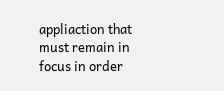appliaction that must remain in focus in order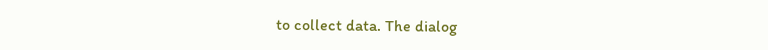to collect data. The dialog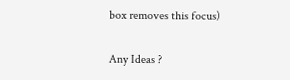box removes this focus)

Any Ideas ?